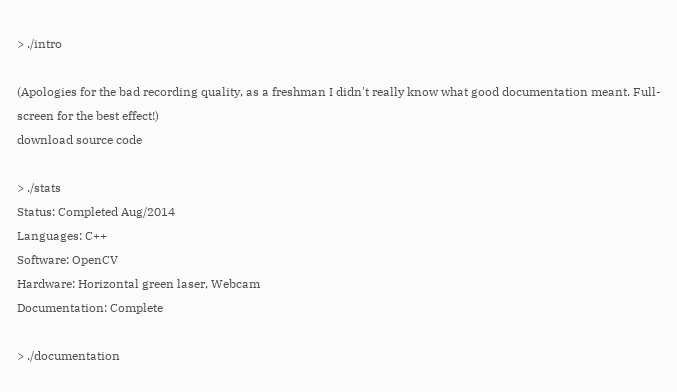> ./intro

(Apologies for the bad recording quality, as a freshman I didn't really know what good documentation meant. Full-screen for the best effect!)
download source code

> ./stats
Status: Completed Aug/2014
Languages: C++
Software: OpenCV
Hardware: Horizontal green laser, Webcam
Documentation: Complete

> ./documentation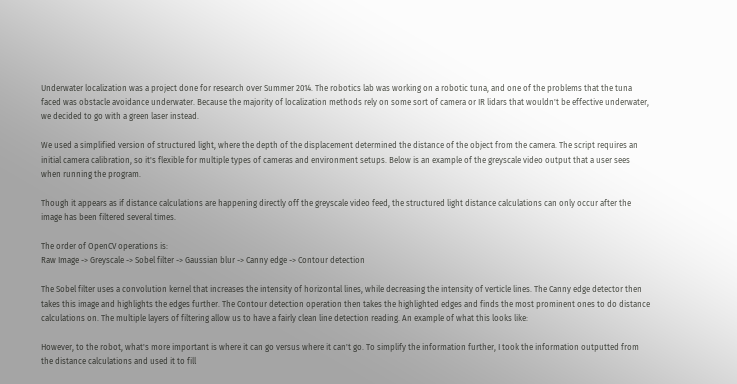Underwater localization was a project done for research over Summer 2014. The robotics lab was working on a robotic tuna, and one of the problems that the tuna faced was obstacle avoidance underwater. Because the majority of localization methods rely on some sort of camera or IR lidars that wouldn't be effective underwater, we decided to go with a green laser instead.

We used a simplified version of structured light, where the depth of the displacement determined the distance of the object from the camera. The script requires an initial camera calibration, so it's flexible for multiple types of cameras and environment setups. Below is an example of the greyscale video output that a user sees when running the program.

Though it appears as if distance calculations are happening directly off the greyscale video feed, the structured light distance calculations can only occur after the image has been filtered several times.

The order of OpenCV operations is:
Raw Image -> Greyscale -> Sobel filter -> Gaussian blur -> Canny edge -> Contour detection

The Sobel filter uses a convolution kernel that increases the intensity of horizontal lines, while decreasing the intensity of verticle lines. The Canny edge detector then takes this image and highlights the edges further. The Contour detection operation then takes the highlighted edges and finds the most prominent ones to do distance calculations on. The multiple layers of filtering allow us to have a fairly clean line detection reading. An example of what this looks like:

However, to the robot, what's more important is where it can go versus where it can't go. To simplify the information further, I took the information outputted from the distance calculations and used it to fill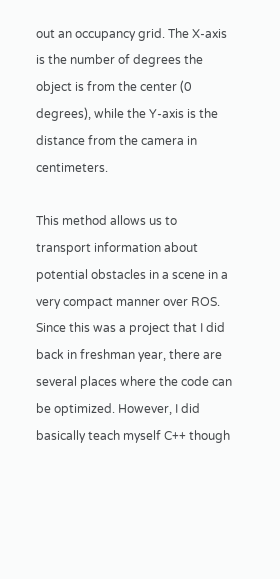out an occupancy grid. The X-axis is the number of degrees the object is from the center (0 degrees), while the Y-axis is the distance from the camera in centimeters.

This method allows us to transport information about potential obstacles in a scene in a very compact manner over ROS. Since this was a project that I did back in freshman year, there are several places where the code can be optimized. However, I did basically teach myself C++ though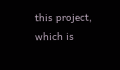this project, which is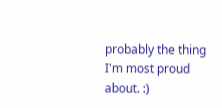probably the thing I'm most proud about. :)